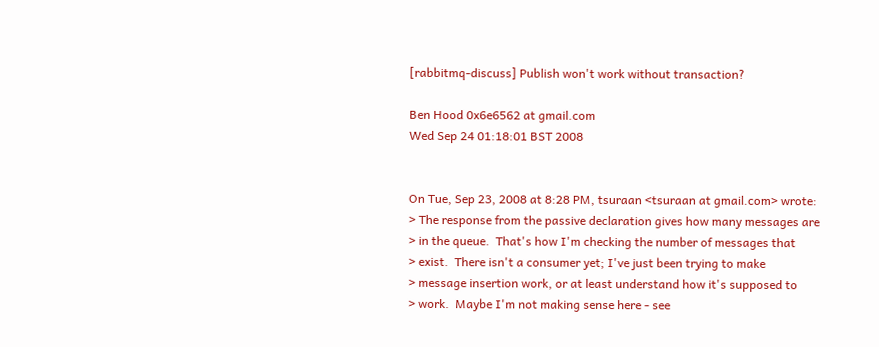[rabbitmq-discuss] Publish won't work without transaction?

Ben Hood 0x6e6562 at gmail.com
Wed Sep 24 01:18:01 BST 2008


On Tue, Sep 23, 2008 at 8:28 PM, tsuraan <tsuraan at gmail.com> wrote:
> The response from the passive declaration gives how many messages are
> in the queue.  That's how I'm checking the number of messages that
> exist.  There isn't a consumer yet; I've just been trying to make
> message insertion work, or at least understand how it's supposed to
> work.  Maybe I'm not making sense here - see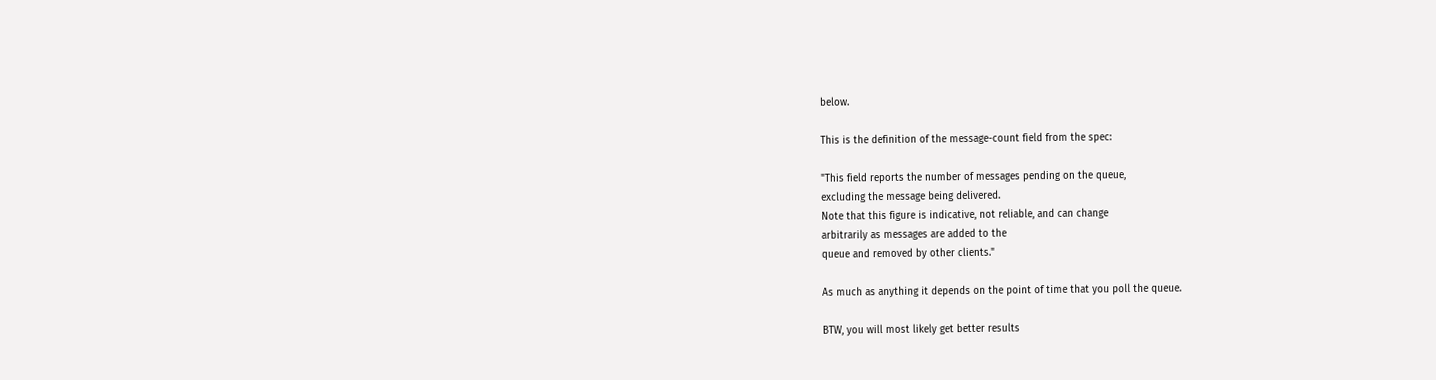below.

This is the definition of the message-count field from the spec:

"This field reports the number of messages pending on the queue,
excluding the message being delivered.
Note that this figure is indicative, not reliable, and can change
arbitrarily as messages are added to the
queue and removed by other clients."

As much as anything it depends on the point of time that you poll the queue.

BTW, you will most likely get better results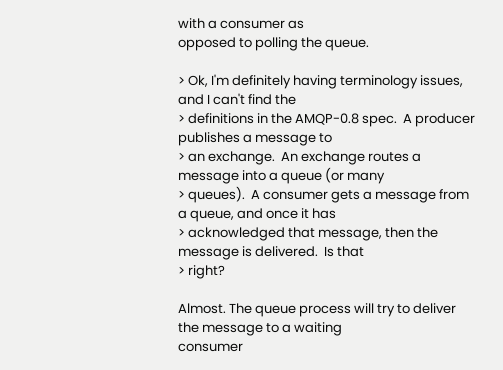with a consumer as
opposed to polling the queue.

> Ok, I'm definitely having terminology issues, and I can't find the
> definitions in the AMQP-0.8 spec.  A producer publishes a message to
> an exchange.  An exchange routes a message into a queue (or many
> queues).  A consumer gets a message from a queue, and once it has
> acknowledged that message, then the message is delivered.  Is that
> right?

Almost. The queue process will try to deliver the message to a waiting
consumer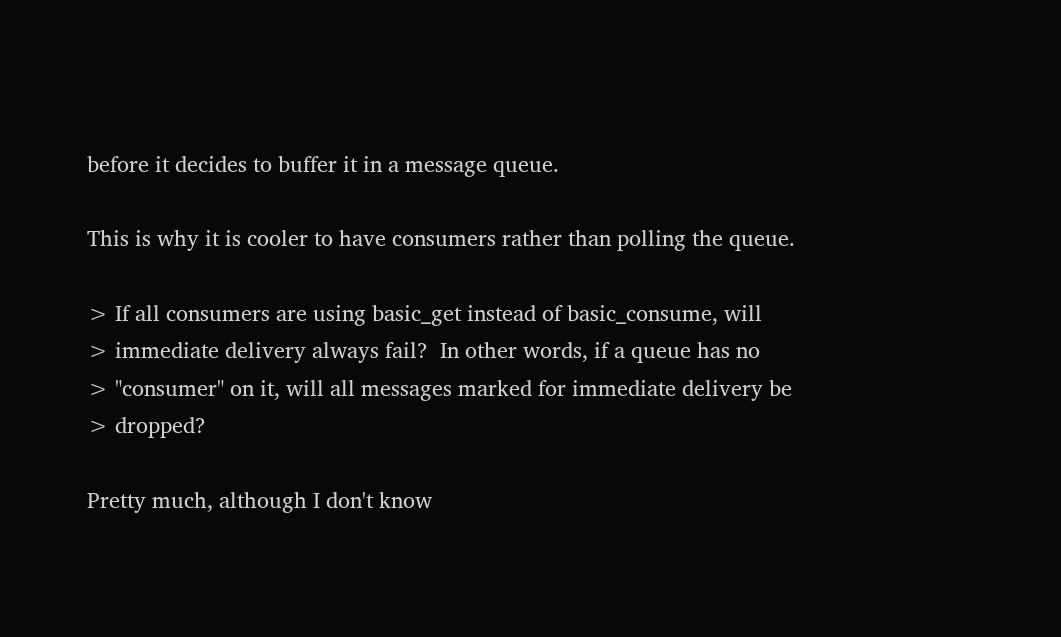before it decides to buffer it in a message queue.

This is why it is cooler to have consumers rather than polling the queue.

> If all consumers are using basic_get instead of basic_consume, will
> immediate delivery always fail?  In other words, if a queue has no
> "consumer" on it, will all messages marked for immediate delivery be
> dropped?

Pretty much, although I don't know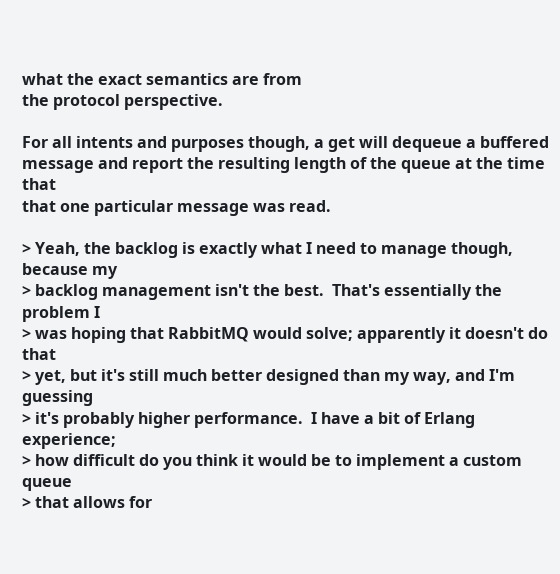what the exact semantics are from
the protocol perspective.

For all intents and purposes though, a get will dequeue a buffered
message and report the resulting length of the queue at the time that
that one particular message was read.

> Yeah, the backlog is exactly what I need to manage though, because my
> backlog management isn't the best.  That's essentially the problem I
> was hoping that RabbitMQ would solve; apparently it doesn't do that
> yet, but it's still much better designed than my way, and I'm guessing
> it's probably higher performance.  I have a bit of Erlang experience;
> how difficult do you think it would be to implement a custom queue
> that allows for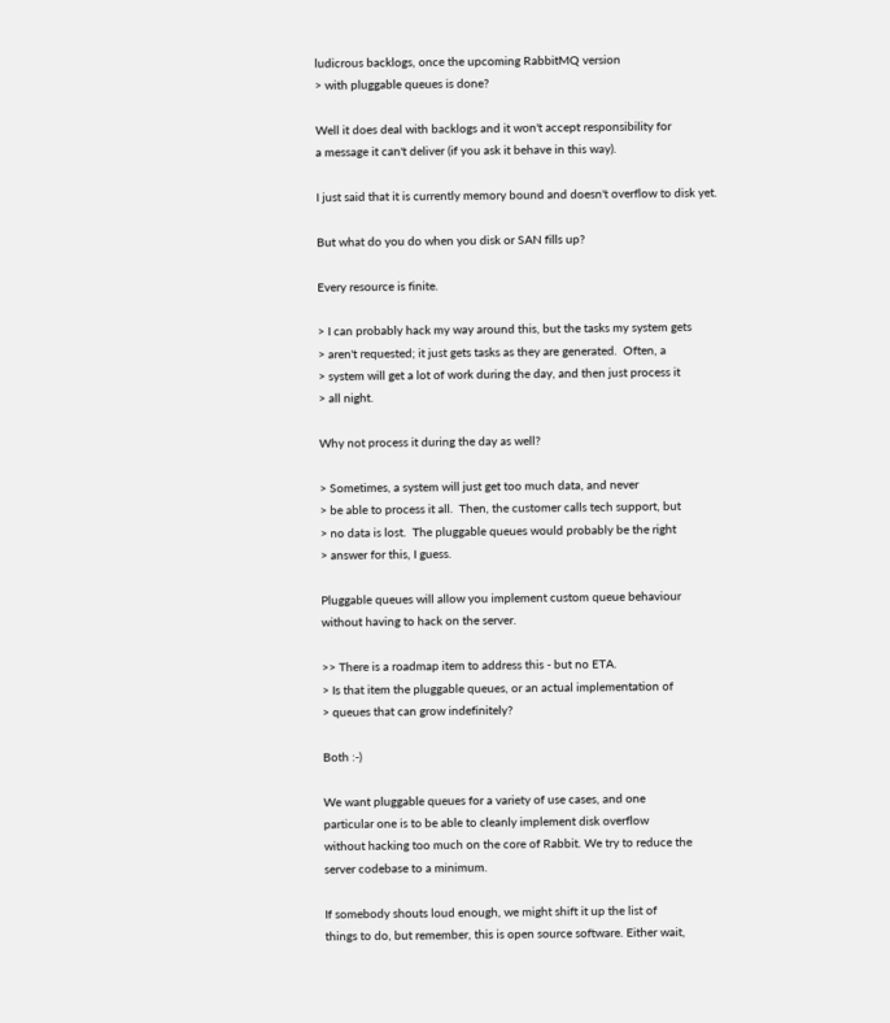ludicrous backlogs, once the upcoming RabbitMQ version
> with pluggable queues is done?

Well it does deal with backlogs and it won't accept responsibility for
a message it can't deliver (if you ask it behave in this way).

I just said that it is currently memory bound and doesn't overflow to disk yet.

But what do you do when you disk or SAN fills up?

Every resource is finite.

> I can probably hack my way around this, but the tasks my system gets
> aren't requested; it just gets tasks as they are generated.  Often, a
> system will get a lot of work during the day, and then just process it
> all night.

Why not process it during the day as well?

> Sometimes, a system will just get too much data, and never
> be able to process it all.  Then, the customer calls tech support, but
> no data is lost.  The pluggable queues would probably be the right
> answer for this, I guess.

Pluggable queues will allow you implement custom queue behaviour
without having to hack on the server.

>> There is a roadmap item to address this - but no ETA.
> Is that item the pluggable queues, or an actual implementation of
> queues that can grow indefinitely?

Both :-)

We want pluggable queues for a variety of use cases, and one
particular one is to be able to cleanly implement disk overflow
without hacking too much on the core of Rabbit. We try to reduce the
server codebase to a minimum.

If somebody shouts loud enough, we might shift it up the list of
things to do, but remember, this is open source software. Either wait,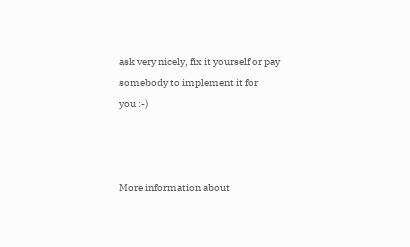ask very nicely, fix it yourself or pay somebody to implement it for
you :-)



More information about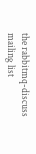the rabbitmq-discuss mailing list